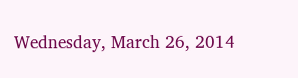Wednesday, March 26, 2014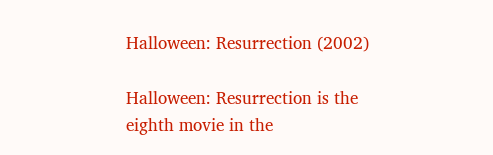Halloween: Resurrection (2002)

Halloween: Resurrection is the eighth movie in the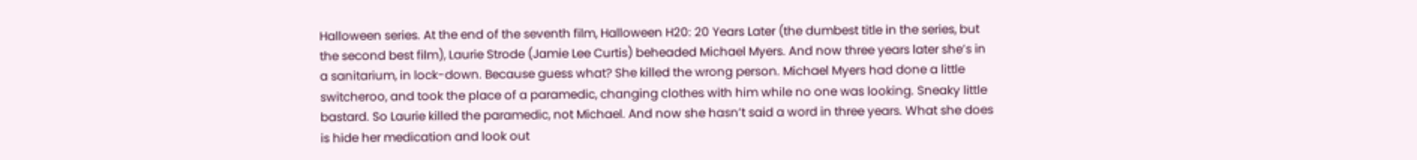Halloween series. At the end of the seventh film, Halloween H20: 20 Years Later (the dumbest title in the series, but the second best film), Laurie Strode (Jamie Lee Curtis) beheaded Michael Myers. And now three years later she’s in a sanitarium, in lock-down. Because guess what? She killed the wrong person. Michael Myers had done a little switcheroo, and took the place of a paramedic, changing clothes with him while no one was looking. Sneaky little bastard. So Laurie killed the paramedic, not Michael. And now she hasn’t said a word in three years. What she does is hide her medication and look out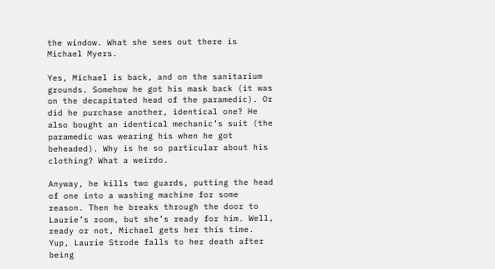the window. What she sees out there is Michael Myers.

Yes, Michael is back, and on the sanitarium grounds. Somehow he got his mask back (it was on the decapitated head of the paramedic). Or did he purchase another, identical one? He also bought an identical mechanic’s suit (the paramedic was wearing his when he got beheaded). Why is he so particular about his clothing? What a weirdo.

Anyway, he kills two guards, putting the head of one into a washing machine for some reason. Then he breaks through the door to Laurie’s room, but she’s ready for him. Well, ready or not, Michael gets her this time. Yup, Laurie Strode falls to her death after being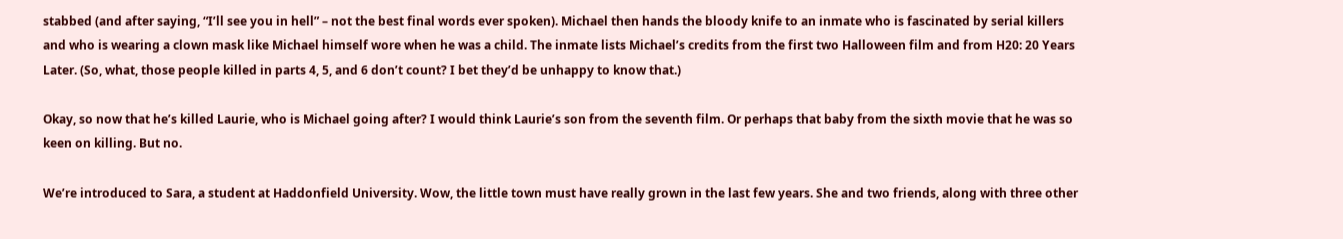stabbed (and after saying, “I’ll see you in hell” – not the best final words ever spoken). Michael then hands the bloody knife to an inmate who is fascinated by serial killers and who is wearing a clown mask like Michael himself wore when he was a child. The inmate lists Michael’s credits from the first two Halloween film and from H20: 20 Years Later. (So, what, those people killed in parts 4, 5, and 6 don’t count? I bet they’d be unhappy to know that.)

Okay, so now that he’s killed Laurie, who is Michael going after? I would think Laurie’s son from the seventh film. Or perhaps that baby from the sixth movie that he was so keen on killing. But no.

We’re introduced to Sara, a student at Haddonfield University. Wow, the little town must have really grown in the last few years. She and two friends, along with three other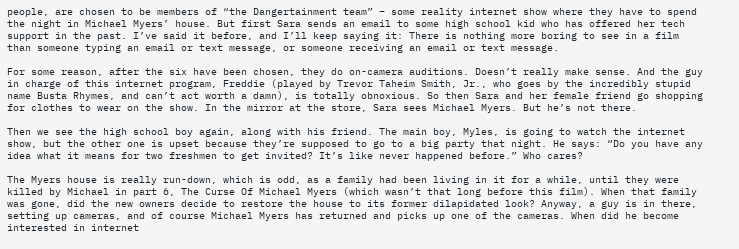people, are chosen to be members of “the Dangertainment team” – some reality internet show where they have to spend the night in Michael Myers’ house. But first Sara sends an email to some high school kid who has offered her tech support in the past. I’ve said it before, and I’ll keep saying it: There is nothing more boring to see in a film than someone typing an email or text message, or someone receiving an email or text message.

For some reason, after the six have been chosen, they do on-camera auditions. Doesn’t really make sense. And the guy in charge of this internet program, Freddie (played by Trevor Taheim Smith, Jr., who goes by the incredibly stupid name Busta Rhymes, and can’t act worth a damn), is totally obnoxious. So then Sara and her female friend go shopping for clothes to wear on the show. In the mirror at the store, Sara sees Michael Myers. But he’s not there.

Then we see the high school boy again, along with his friend. The main boy, Myles, is going to watch the internet show, but the other one is upset because they’re supposed to go to a big party that night. He says: “Do you have any idea what it means for two freshmen to get invited? It’s like never happened before.” Who cares?

The Myers house is really run-down, which is odd, as a family had been living in it for a while, until they were killed by Michael in part 6, The Curse Of Michael Myers (which wasn’t that long before this film). When that family was gone, did the new owners decide to restore the house to its former dilapidated look? Anyway, a guy is in there, setting up cameras, and of course Michael Myers has returned and picks up one of the cameras. When did he become interested in internet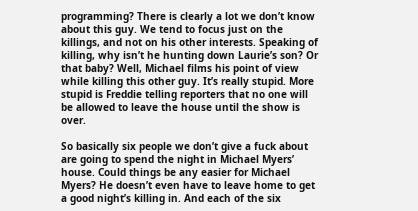programming? There is clearly a lot we don’t know about this guy. We tend to focus just on the killings, and not on his other interests. Speaking of killing, why isn’t he hunting down Laurie’s son? Or that baby? Well, Michael films his point of view while killing this other guy. It’s really stupid. More stupid is Freddie telling reporters that no one will be allowed to leave the house until the show is over.

So basically six people we don’t give a fuck about are going to spend the night in Michael Myers’ house. Could things be any easier for Michael Myers? He doesn’t even have to leave home to get a good night’s killing in. And each of the six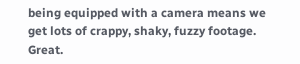being equipped with a camera means we get lots of crappy, shaky, fuzzy footage. Great.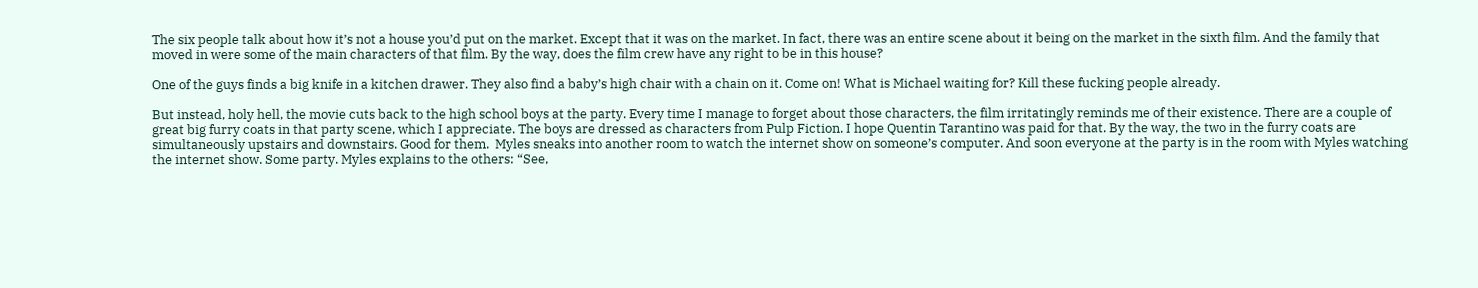The six people talk about how it’s not a house you’d put on the market. Except that it was on the market. In fact, there was an entire scene about it being on the market in the sixth film. And the family that moved in were some of the main characters of that film. By the way, does the film crew have any right to be in this house?

One of the guys finds a big knife in a kitchen drawer. They also find a baby’s high chair with a chain on it. Come on! What is Michael waiting for? Kill these fucking people already.

But instead, holy hell, the movie cuts back to the high school boys at the party. Every time I manage to forget about those characters, the film irritatingly reminds me of their existence. There are a couple of great big furry coats in that party scene, which I appreciate. The boys are dressed as characters from Pulp Fiction. I hope Quentin Tarantino was paid for that. By the way, the two in the furry coats are simultaneously upstairs and downstairs. Good for them.  Myles sneaks into another room to watch the internet show on someone’s computer. And soon everyone at the party is in the room with Myles watching the internet show. Some party. Myles explains to the others: “See,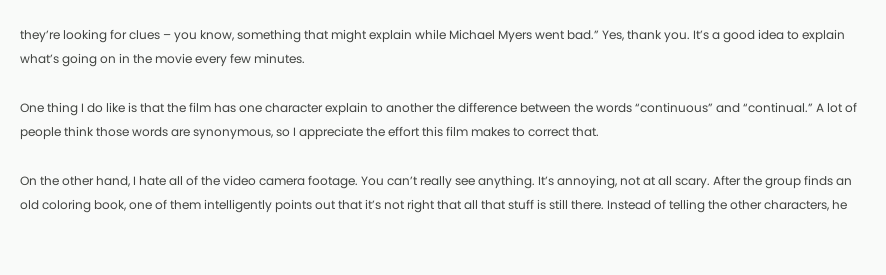they’re looking for clues – you know, something that might explain while Michael Myers went bad.” Yes, thank you. It’s a good idea to explain what’s going on in the movie every few minutes.

One thing I do like is that the film has one character explain to another the difference between the words “continuous” and “continual.” A lot of people think those words are synonymous, so I appreciate the effort this film makes to correct that.

On the other hand, I hate all of the video camera footage. You can’t really see anything. It’s annoying, not at all scary. After the group finds an old coloring book, one of them intelligently points out that it’s not right that all that stuff is still there. Instead of telling the other characters, he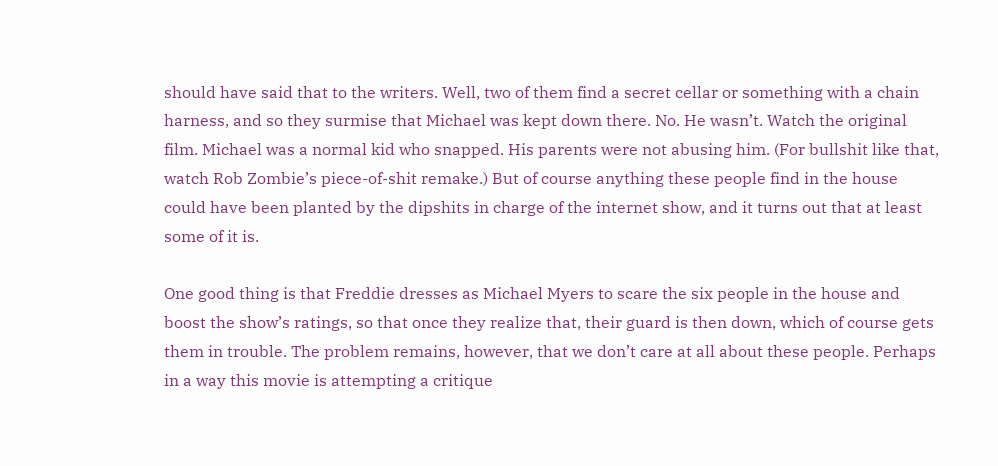should have said that to the writers. Well, two of them find a secret cellar or something with a chain harness, and so they surmise that Michael was kept down there. No. He wasn’t. Watch the original film. Michael was a normal kid who snapped. His parents were not abusing him. (For bullshit like that, watch Rob Zombie’s piece-of-shit remake.) But of course anything these people find in the house could have been planted by the dipshits in charge of the internet show, and it turns out that at least some of it is.

One good thing is that Freddie dresses as Michael Myers to scare the six people in the house and boost the show’s ratings, so that once they realize that, their guard is then down, which of course gets them in trouble. The problem remains, however, that we don’t care at all about these people. Perhaps in a way this movie is attempting a critique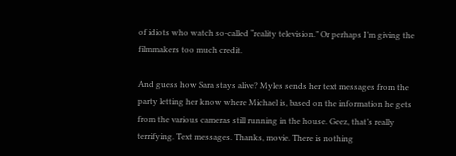of idiots who watch so-called “reality television.” Or perhaps I’m giving the filmmakers too much credit.

And guess how Sara stays alive? Myles sends her text messages from the party letting her know where Michael is, based on the information he gets from the various cameras still running in the house. Geez, that’s really terrifying. Text messages. Thanks, movie. There is nothing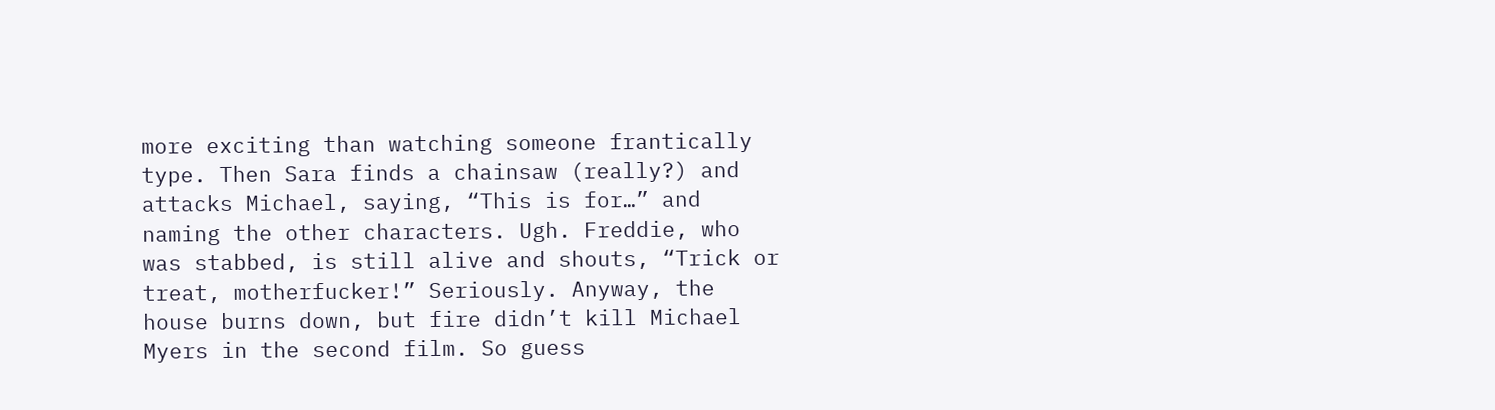more exciting than watching someone frantically type. Then Sara finds a chainsaw (really?) and attacks Michael, saying, “This is for…” and naming the other characters. Ugh. Freddie, who was stabbed, is still alive and shouts, “Trick or treat, motherfucker!” Seriously. Anyway, the house burns down, but fire didn’t kill Michael Myers in the second film. So guess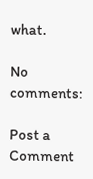what.

No comments:

Post a Comment